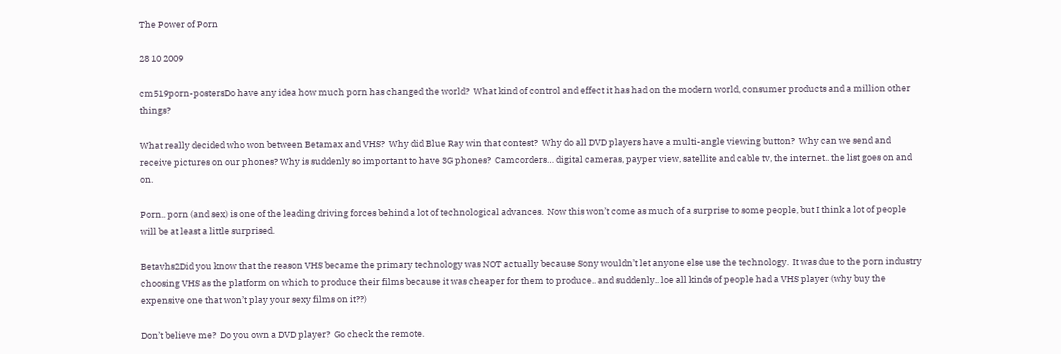The Power of Porn

28 10 2009

cm519porn-postersDo have any idea how much porn has changed the world?  What kind of control and effect it has had on the modern world, consumer products and a million other things?

What really decided who won between Betamax and VHS?  Why did Blue Ray win that contest?  Why do all DVD players have a multi-angle viewing button?  Why can we send and receive pictures on our phones? Why is suddenly so important to have 3G phones?  Camcorders… digital cameras, payper view, satellite and cable tv, the internet.. the list goes on and on.

Porn.. porn (and sex) is one of the leading driving forces behind a lot of technological advances.  Now this won’t come as much of a surprise to some people, but I think a lot of people will be at least a little surprised.

Betavhs2Did you know that the reason VHS became the primary technology was NOT actually because Sony wouldn’t let anyone else use the technology.  It was due to the porn industry choosing VHS as the platform on which to produce their films because it was cheaper for them to produce.. and suddenly.. loe all kinds of people had a VHS player (why buy the expensive one that won’t play your sexy films on it??)

Don’t believe me?  Do you own a DVD player?  Go check the remote.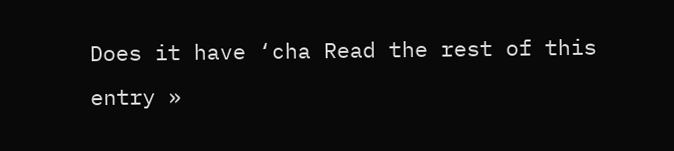Does it have ‘cha Read the rest of this entry »